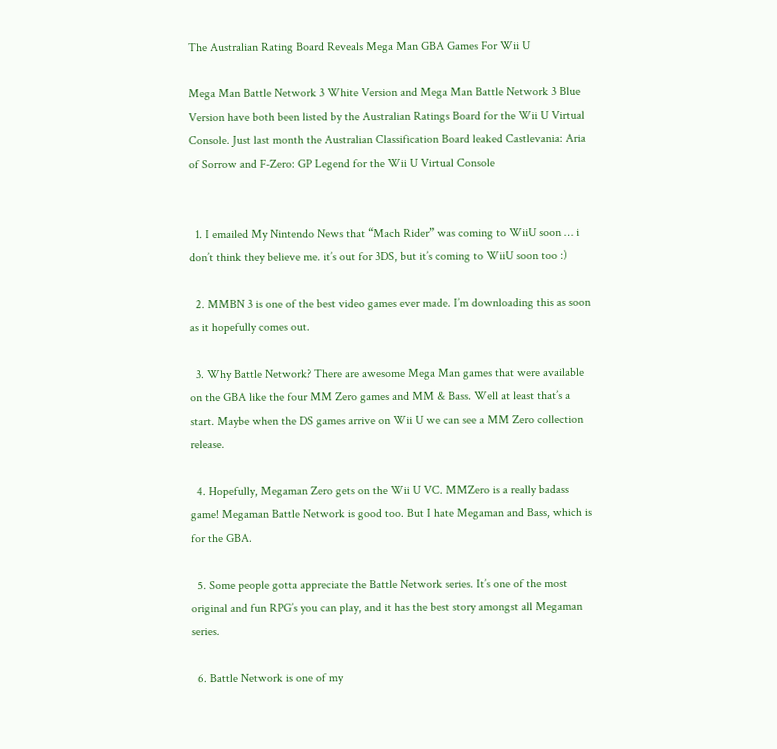The Australian Rating Board Reveals Mega Man GBA Games For Wii U

Mega Man Battle Network 3 White Version and Mega Man Battle Network 3 Blue Version have both been listed by the Australian Ratings Board for the Wii U Virtual Console. Just last month the Australian Classification Board leaked Castlevania: Aria of Sorrow and F-Zero: GP Legend for the Wii U Virtual Console


  1. I emailed My Nintendo News that “Mach Rider” was coming to WiiU soon … i don’t think they believe me. it’s out for 3DS, but it’s coming to WiiU soon too :)

  2. MMBN 3 is one of the best video games ever made. I’m downloading this as soon as it hopefully comes out.

  3. Why Battle Network? There are awesome Mega Man games that were available on the GBA like the four MM Zero games and MM & Bass. Well at least that’s a start. Maybe when the DS games arrive on Wii U we can see a MM Zero collection release.

  4. Hopefully, Megaman Zero gets on the Wii U VC. MMZero is a really badass game! Megaman Battle Network is good too. But I hate Megaman and Bass, which is for the GBA.

  5. Some people gotta appreciate the Battle Network series. It’s one of the most original and fun RPG’s you can play, and it has the best story amongst all Megaman series.

  6. Battle Network is one of my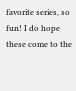favorite series, so fun! I do hope these come to the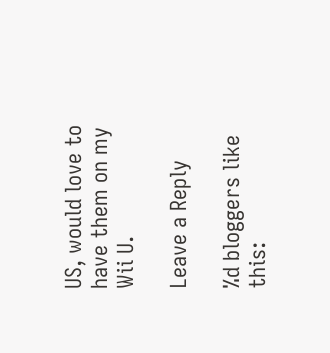US, would love to have them on my Wii U.

Leave a Reply

%d bloggers like this: